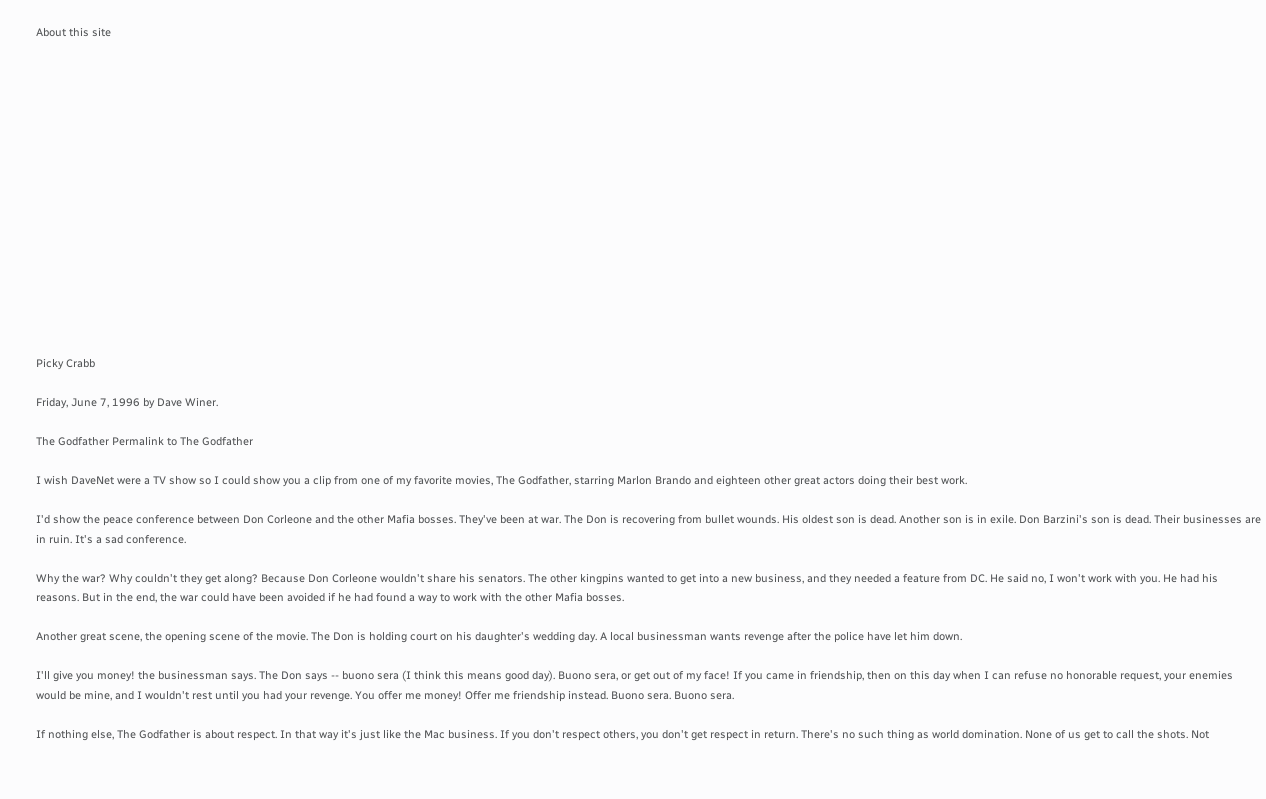About this site
















Picky Crabb

Friday, June 7, 1996 by Dave Winer.

The Godfather Permalink to The Godfather

I wish DaveNet were a TV show so I could show you a clip from one of my favorite movies, The Godfather, starring Marlon Brando and eighteen other great actors doing their best work.

I'd show the peace conference between Don Corleone and the other Mafia bosses. They've been at war. The Don is recovering from bullet wounds. His oldest son is dead. Another son is in exile. Don Barzini's son is dead. Their businesses are in ruin. It's a sad conference.

Why the war? Why couldn't they get along? Because Don Corleone wouldn't share his senators. The other kingpins wanted to get into a new business, and they needed a feature from DC. He said no, I won't work with you. He had his reasons. But in the end, the war could have been avoided if he had found a way to work with the other Mafia bosses.

Another great scene, the opening scene of the movie. The Don is holding court on his daughter's wedding day. A local businessman wants revenge after the police have let him down.

I'll give you money! the businessman says. The Don says -- buono sera (I think this means good day). Buono sera, or get out of my face! If you came in friendship, then on this day when I can refuse no honorable request, your enemies would be mine, and I wouldn't rest until you had your revenge. You offer me money! Offer me friendship instead. Buono sera. Buono sera.

If nothing else, The Godfather is about respect. In that way it's just like the Mac business. If you don't respect others, you don't get respect in return. There's no such thing as world domination. None of us get to call the shots. Not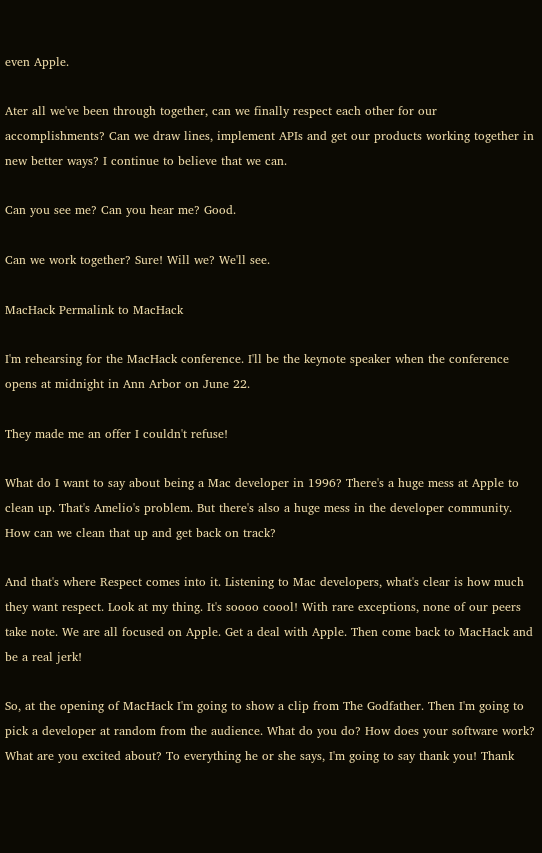even Apple.

Ater all we've been through together, can we finally respect each other for our accomplishments? Can we draw lines, implement APIs and get our products working together in new better ways? I continue to believe that we can.

Can you see me? Can you hear me? Good.

Can we work together? Sure! Will we? We'll see.

MacHack Permalink to MacHack

I'm rehearsing for the MacHack conference. I'll be the keynote speaker when the conference opens at midnight in Ann Arbor on June 22.

They made me an offer I couldn't refuse!

What do I want to say about being a Mac developer in 1996? There's a huge mess at Apple to clean up. That's Amelio's problem. But there's also a huge mess in the developer community. How can we clean that up and get back on track?

And that's where Respect comes into it. Listening to Mac developers, what's clear is how much they want respect. Look at my thing. It's soooo coool! With rare exceptions, none of our peers take note. We are all focused on Apple. Get a deal with Apple. Then come back to MacHack and be a real jerk!

So, at the opening of MacHack I'm going to show a clip from The Godfather. Then I'm going to pick a developer at random from the audience. What do you do? How does your software work? What are you excited about? To everything he or she says, I'm going to say thank you! Thank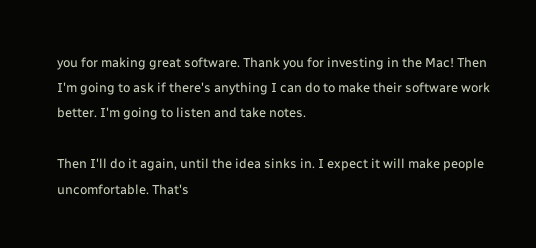you for making great software. Thank you for investing in the Mac! Then I'm going to ask if there's anything I can do to make their software work better. I'm going to listen and take notes.

Then I'll do it again, until the idea sinks in. I expect it will make people uncomfortable. That's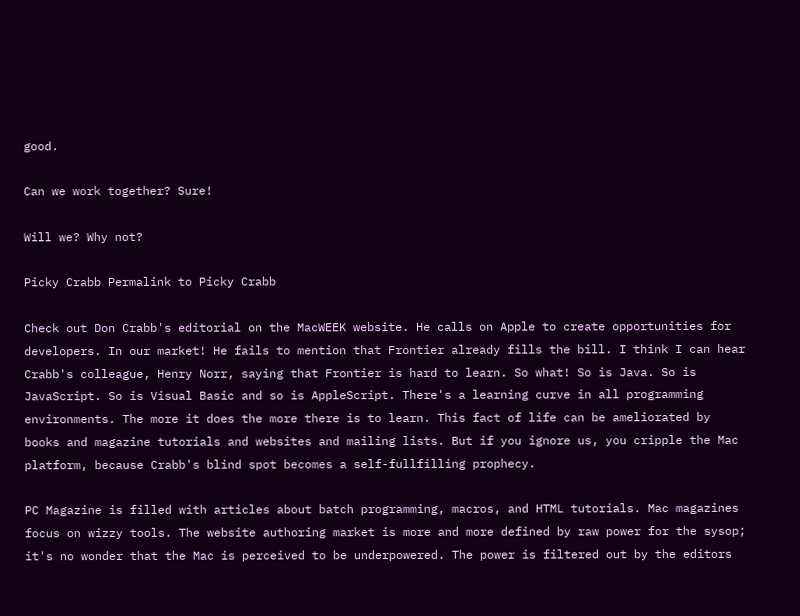good.

Can we work together? Sure!

Will we? Why not?

Picky Crabb Permalink to Picky Crabb

Check out Don Crabb's editorial on the MacWEEK website. He calls on Apple to create opportunities for developers. In our market! He fails to mention that Frontier already fills the bill. I think I can hear Crabb's colleague, Henry Norr, saying that Frontier is hard to learn. So what! So is Java. So is JavaScript. So is Visual Basic and so is AppleScript. There's a learning curve in all programming environments. The more it does the more there is to learn. This fact of life can be ameliorated by books and magazine tutorials and websites and mailing lists. But if you ignore us, you cripple the Mac platform, because Crabb's blind spot becomes a self-fullfilling prophecy.

PC Magazine is filled with articles about batch programming, macros, and HTML tutorials. Mac magazines focus on wizzy tools. The website authoring market is more and more defined by raw power for the sysop; it's no wonder that the Mac is perceived to be underpowered. The power is filtered out by the editors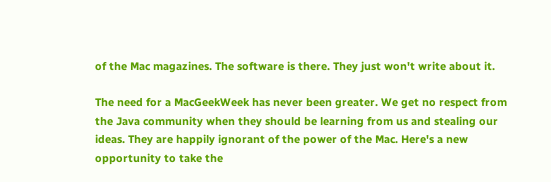of the Mac magazines. The software is there. They just won't write about it.

The need for a MacGeekWeek has never been greater. We get no respect from the Java community when they should be learning from us and stealing our ideas. They are happily ignorant of the power of the Mac. Here's a new opportunity to take the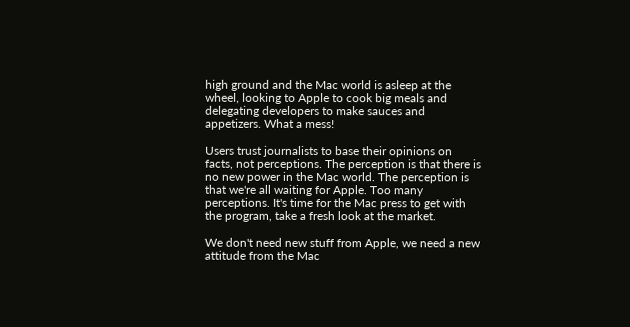high ground and the Mac world is asleep at the wheel, looking to Apple to cook big meals and delegating developers to make sauces and appetizers. What a mess!

Users trust journalists to base their opinions on facts, not perceptions. The perception is that there is no new power in the Mac world. The perception is that we're all waiting for Apple. Too many perceptions. It's time for the Mac press to get with the program, take a fresh look at the market.

We don't need new stuff from Apple, we need a new attitude from the Mac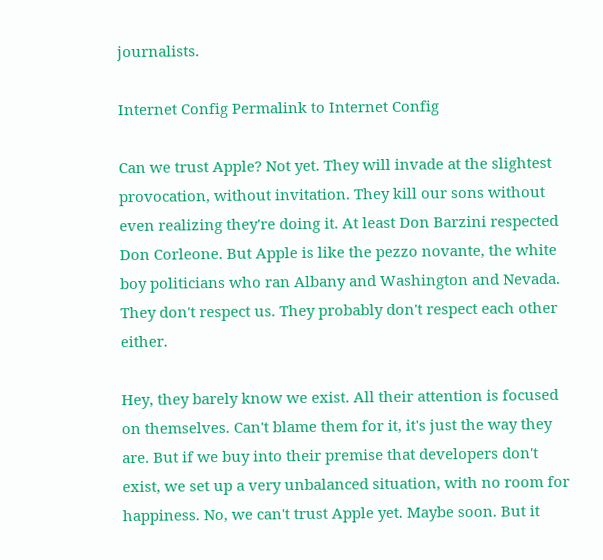journalists.

Internet Config Permalink to Internet Config

Can we trust Apple? Not yet. They will invade at the slightest provocation, without invitation. They kill our sons without even realizing they're doing it. At least Don Barzini respected Don Corleone. But Apple is like the pezzo novante, the white boy politicians who ran Albany and Washington and Nevada. They don't respect us. They probably don't respect each other either.

Hey, they barely know we exist. All their attention is focused on themselves. Can't blame them for it, it's just the way they are. But if we buy into their premise that developers don't exist, we set up a very unbalanced situation, with no room for happiness. No, we can't trust Apple yet. Maybe soon. But it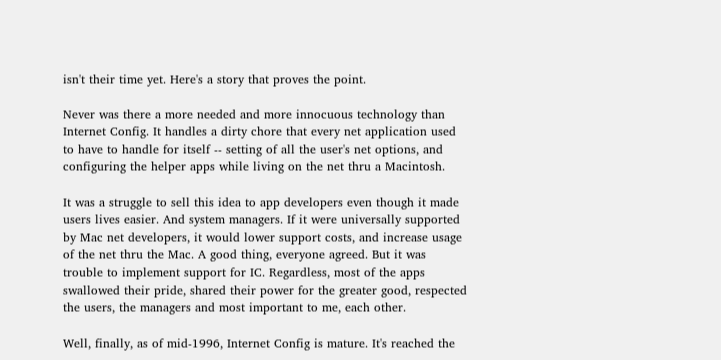isn't their time yet. Here's a story that proves the point.

Never was there a more needed and more innocuous technology than Internet Config. It handles a dirty chore that every net application used to have to handle for itself -- setting of all the user's net options, and configuring the helper apps while living on the net thru a Macintosh.

It was a struggle to sell this idea to app developers even though it made users lives easier. And system managers. If it were universally supported by Mac net developers, it would lower support costs, and increase usage of the net thru the Mac. A good thing, everyone agreed. But it was trouble to implement support for IC. Regardless, most of the apps swallowed their pride, shared their power for the greater good, respected the users, the managers and most important to me, each other.

Well, finally, as of mid-1996, Internet Config is mature. It's reached the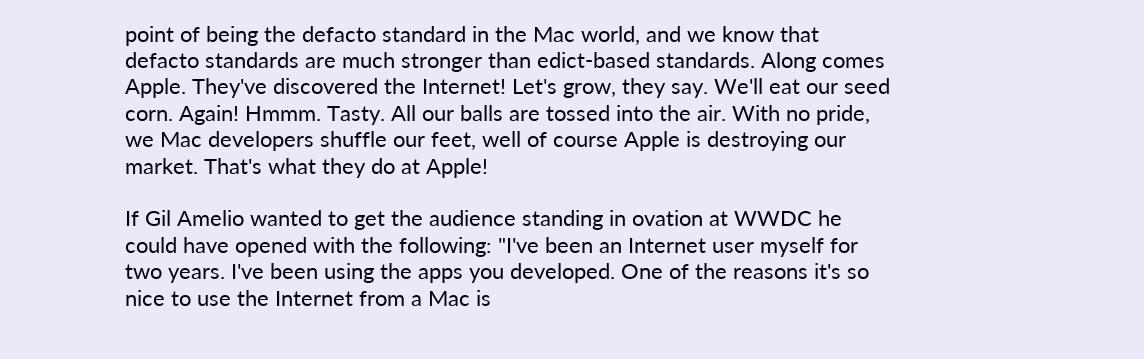point of being the defacto standard in the Mac world, and we know that defacto standards are much stronger than edict-based standards. Along comes Apple. They've discovered the Internet! Let's grow, they say. We'll eat our seed corn. Again! Hmmm. Tasty. All our balls are tossed into the air. With no pride, we Mac developers shuffle our feet, well of course Apple is destroying our market. That's what they do at Apple!

If Gil Amelio wanted to get the audience standing in ovation at WWDC he could have opened with the following: "I've been an Internet user myself for two years. I've been using the apps you developed. One of the reasons it's so nice to use the Internet from a Mac is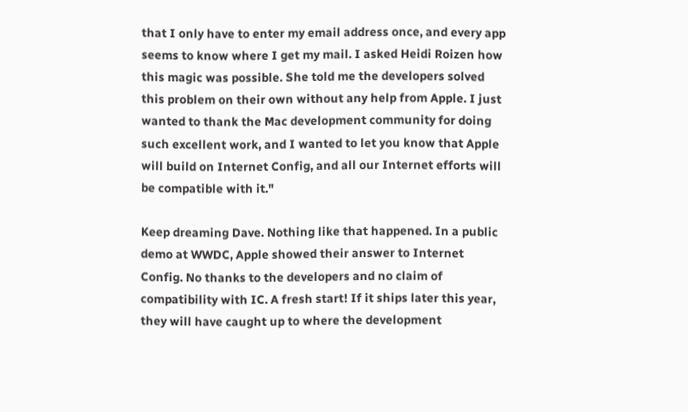that I only have to enter my email address once, and every app seems to know where I get my mail. I asked Heidi Roizen how this magic was possible. She told me the developers solved this problem on their own without any help from Apple. I just wanted to thank the Mac development community for doing such excellent work, and I wanted to let you know that Apple will build on Internet Config, and all our Internet efforts will be compatible with it."

Keep dreaming Dave. Nothing like that happened. In a public demo at WWDC, Apple showed their answer to Internet Config. No thanks to the developers and no claim of compatibility with IC. A fresh start! If it ships later this year, they will have caught up to where the development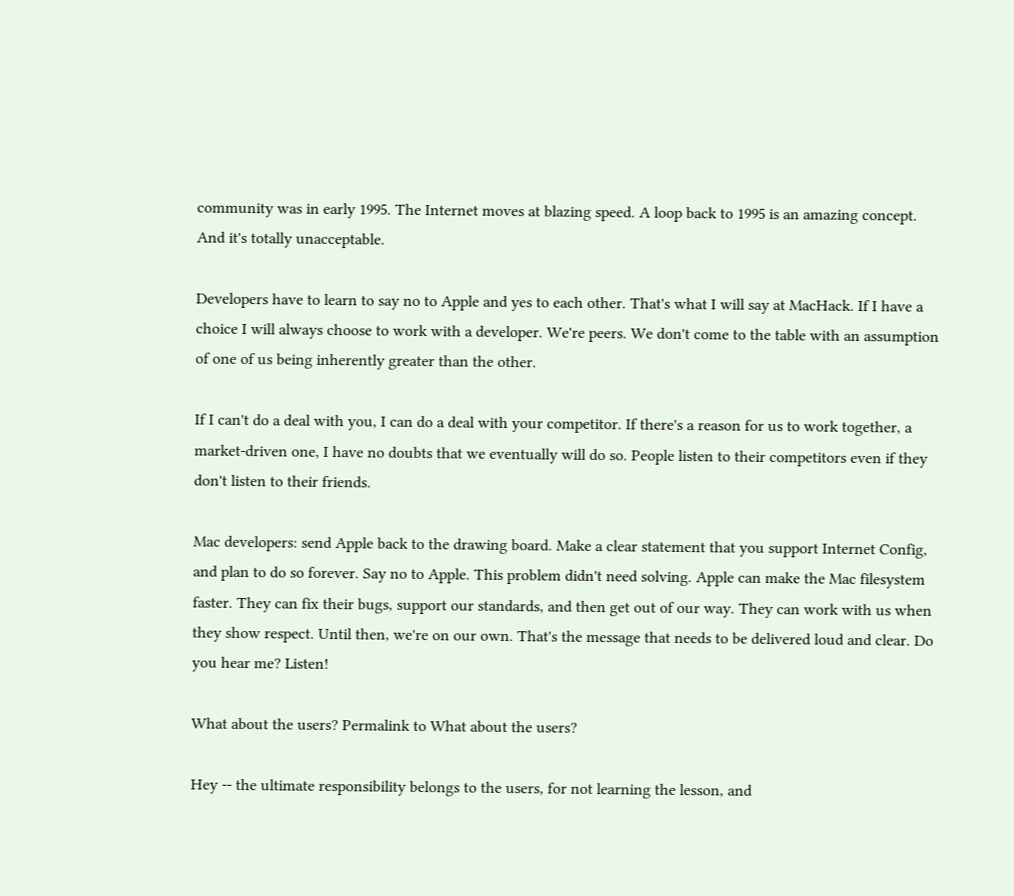community was in early 1995. The Internet moves at blazing speed. A loop back to 1995 is an amazing concept. And it's totally unacceptable.

Developers have to learn to say no to Apple and yes to each other. That's what I will say at MacHack. If I have a choice I will always choose to work with a developer. We're peers. We don't come to the table with an assumption of one of us being inherently greater than the other.

If I can't do a deal with you, I can do a deal with your competitor. If there's a reason for us to work together, a market-driven one, I have no doubts that we eventually will do so. People listen to their competitors even if they don't listen to their friends.

Mac developers: send Apple back to the drawing board. Make a clear statement that you support Internet Config, and plan to do so forever. Say no to Apple. This problem didn't need solving. Apple can make the Mac filesystem faster. They can fix their bugs, support our standards, and then get out of our way. They can work with us when they show respect. Until then, we're on our own. That's the message that needs to be delivered loud and clear. Do you hear me? Listen!

What about the users? Permalink to What about the users?

Hey -- the ultimate responsibility belongs to the users, for not learning the lesson, and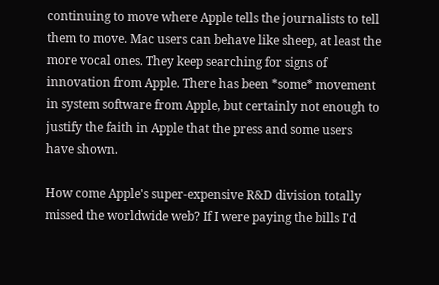continuing to move where Apple tells the journalists to tell them to move. Mac users can behave like sheep, at least the more vocal ones. They keep searching for signs of innovation from Apple. There has been *some* movement in system software from Apple, but certainly not enough to justify the faith in Apple that the press and some users have shown.

How come Apple's super-expensive R&D division totally missed the worldwide web? If I were paying the bills I'd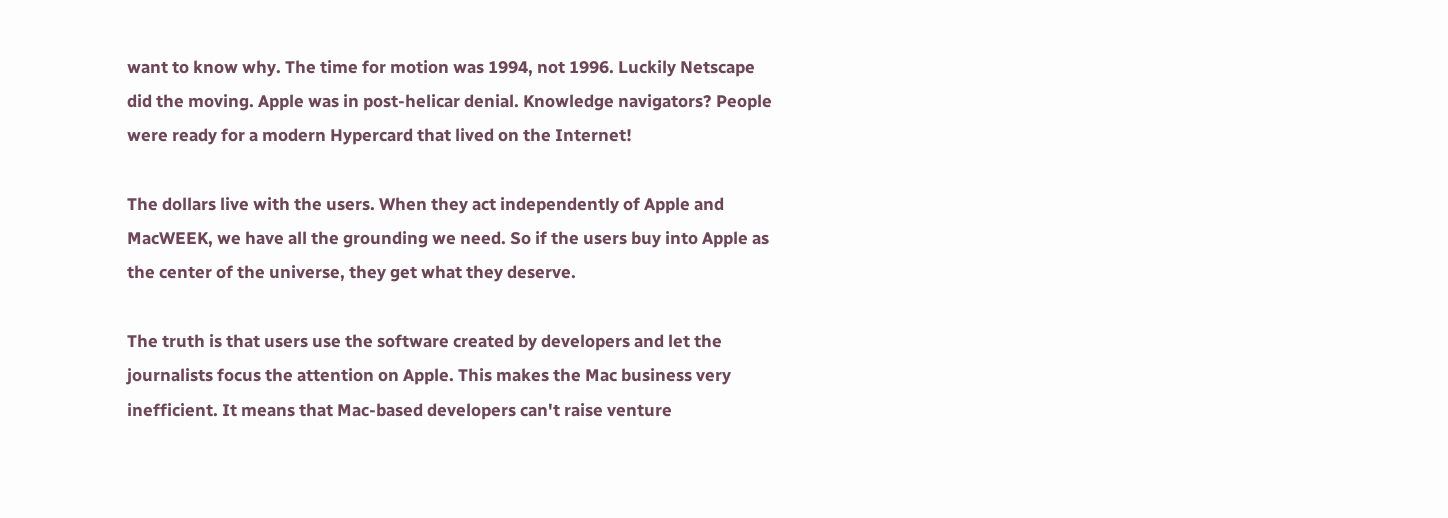want to know why. The time for motion was 1994, not 1996. Luckily Netscape did the moving. Apple was in post-helicar denial. Knowledge navigators? People were ready for a modern Hypercard that lived on the Internet!

The dollars live with the users. When they act independently of Apple and MacWEEK, we have all the grounding we need. So if the users buy into Apple as the center of the universe, they get what they deserve.

The truth is that users use the software created by developers and let the journalists focus the attention on Apple. This makes the Mac business very inefficient. It means that Mac-based developers can't raise venture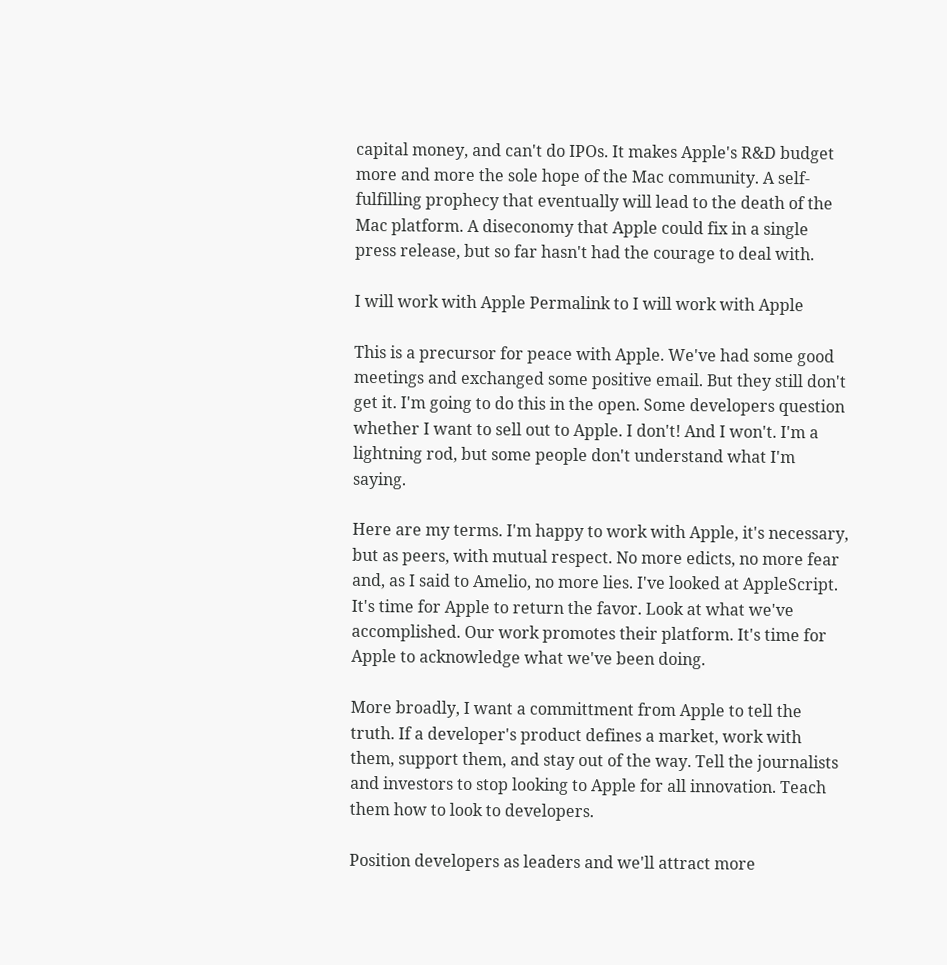capital money, and can't do IPOs. It makes Apple's R&D budget more and more the sole hope of the Mac community. A self-fulfilling prophecy that eventually will lead to the death of the Mac platform. A diseconomy that Apple could fix in a single press release, but so far hasn't had the courage to deal with.

I will work with Apple Permalink to I will work with Apple

This is a precursor for peace with Apple. We've had some good meetings and exchanged some positive email. But they still don't get it. I'm going to do this in the open. Some developers question whether I want to sell out to Apple. I don't! And I won't. I'm a lightning rod, but some people don't understand what I'm saying.

Here are my terms. I'm happy to work with Apple, it's necessary, but as peers, with mutual respect. No more edicts, no more fear and, as I said to Amelio, no more lies. I've looked at AppleScript. It's time for Apple to return the favor. Look at what we've accomplished. Our work promotes their platform. It's time for Apple to acknowledge what we've been doing.

More broadly, I want a committment from Apple to tell the truth. If a developer's product defines a market, work with them, support them, and stay out of the way. Tell the journalists and investors to stop looking to Apple for all innovation. Teach them how to look to developers.

Position developers as leaders and we'll attract more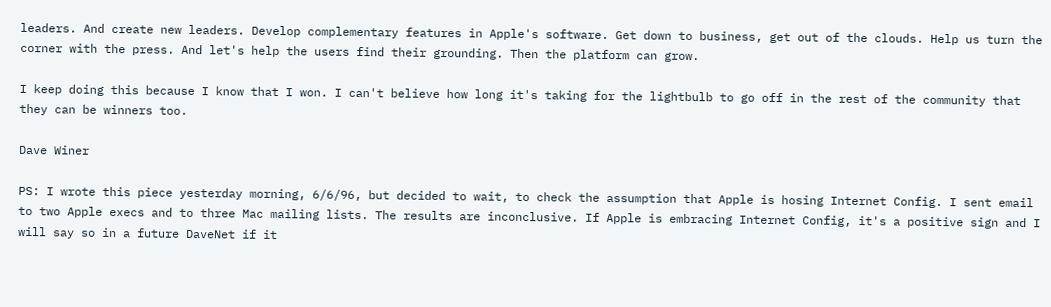leaders. And create new leaders. Develop complementary features in Apple's software. Get down to business, get out of the clouds. Help us turn the corner with the press. And let's help the users find their grounding. Then the platform can grow.

I keep doing this because I know that I won. I can't believe how long it's taking for the lightbulb to go off in the rest of the community that they can be winners too.

Dave Winer

PS: I wrote this piece yesterday morning, 6/6/96, but decided to wait, to check the assumption that Apple is hosing Internet Config. I sent email to two Apple execs and to three Mac mailing lists. The results are inconclusive. If Apple is embracing Internet Config, it's a positive sign and I will say so in a future DaveNet if it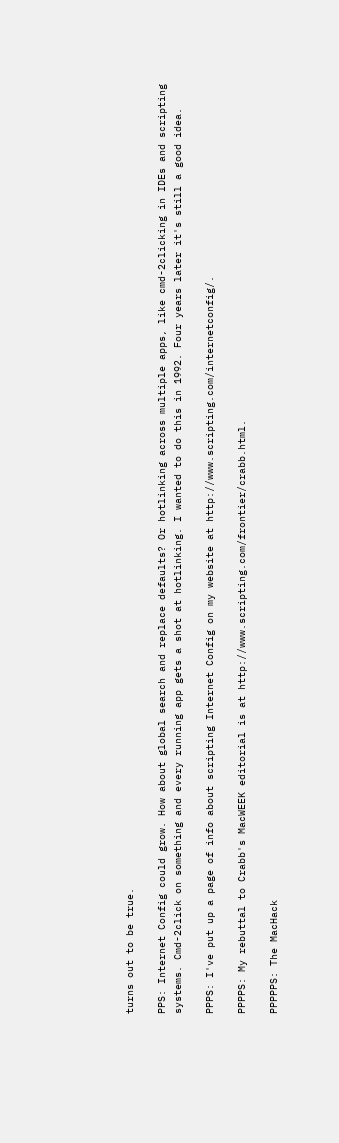turns out to be true.

PPS: Internet Config could grow. How about global search and replace defaults? Or hotlinking across multiple apps, like cmd-2clicking in IDEs and scripting systems. Cmd-2click on something and every running app gets a shot at hotlinking. I wanted to do this in 1992. Four years later it's still a good idea.

PPPS: I've put up a page of info about scripting Internet Config on my website at http://www.scripting.com/internetconfig/.

PPPPS: My rebuttal to Crabb's MacWEEK editorial is at http://www.scripting.com/frontier/crabb.html.

PPPPPS: The MacHack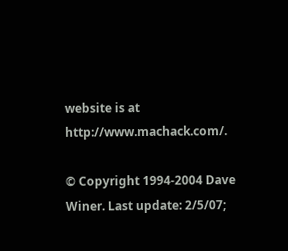website is at http://www.machack.com/.

© Copyright 1994-2004 Dave Winer. Last update: 2/5/07;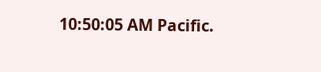10:50:05 AM Pacific.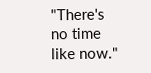"There's no time like now."